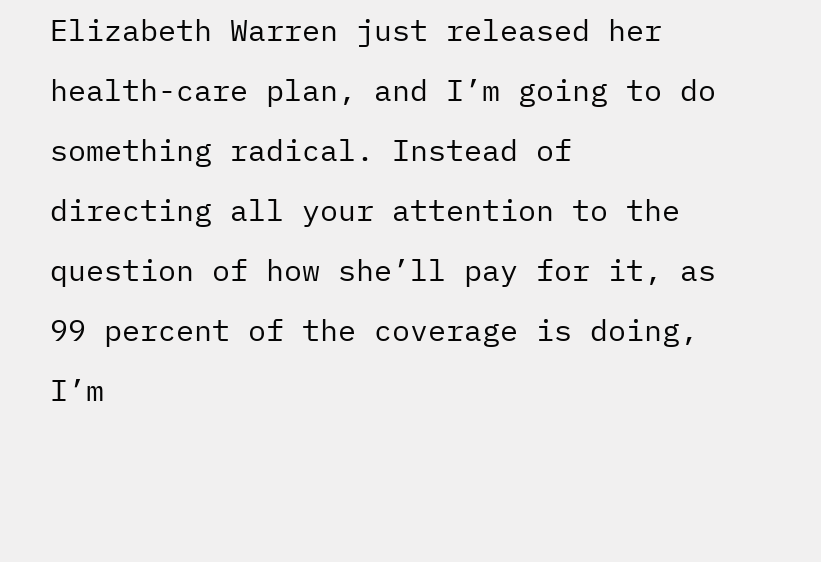Elizabeth Warren just released her health-care plan, and I’m going to do something radical. Instead of directing all your attention to the question of how she’ll pay for it, as 99 percent of the coverage is doing, I’m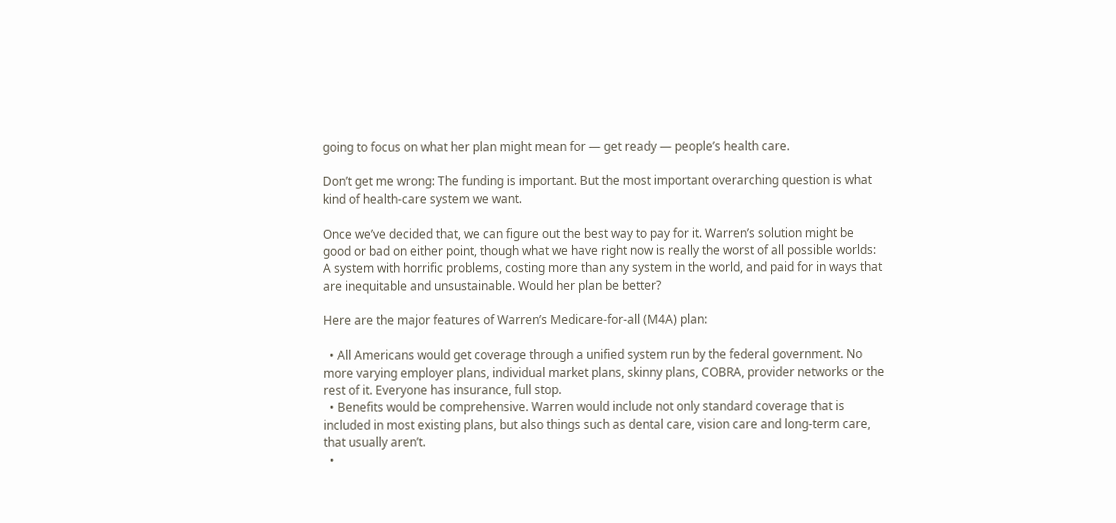going to focus on what her plan might mean for — get ready — people’s health care.

Don’t get me wrong: The funding is important. But the most important overarching question is what kind of health-care system we want.

Once we’ve decided that, we can figure out the best way to pay for it. Warren’s solution might be good or bad on either point, though what we have right now is really the worst of all possible worlds: A system with horrific problems, costing more than any system in the world, and paid for in ways that are inequitable and unsustainable. Would her plan be better?

Here are the major features of Warren’s Medicare-for-all (M4A) plan:

  • All Americans would get coverage through a unified system run by the federal government. No more varying employer plans, individual market plans, skinny plans, COBRA, provider networks or the rest of it. Everyone has insurance, full stop.
  • Benefits would be comprehensive. Warren would include not only standard coverage that is included in most existing plans, but also things such as dental care, vision care and long-term care, that usually aren’t.
  •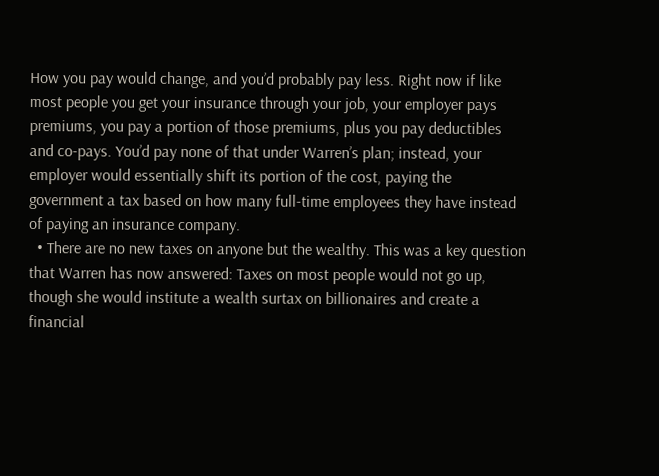How you pay would change, and you’d probably pay less. Right now if like most people you get your insurance through your job, your employer pays premiums, you pay a portion of those premiums, plus you pay deductibles and co-pays. You’d pay none of that under Warren’s plan; instead, your employer would essentially shift its portion of the cost, paying the government a tax based on how many full-time employees they have instead of paying an insurance company.
  • There are no new taxes on anyone but the wealthy. This was a key question that Warren has now answered: Taxes on most people would not go up, though she would institute a wealth surtax on billionaires and create a financial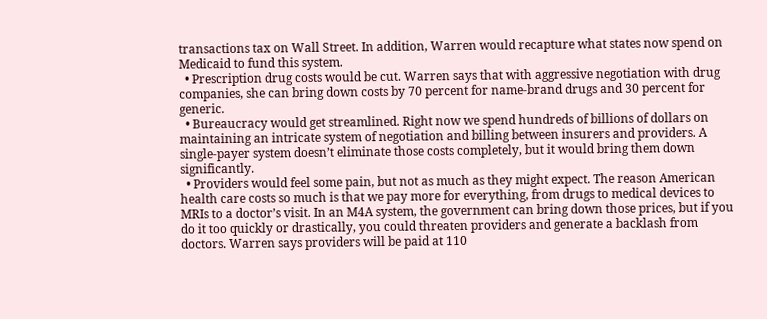transactions tax on Wall Street. In addition, Warren would recapture what states now spend on Medicaid to fund this system.
  • Prescription drug costs would be cut. Warren says that with aggressive negotiation with drug companies, she can bring down costs by 70 percent for name-brand drugs and 30 percent for generic.
  • Bureaucracy would get streamlined. Right now we spend hundreds of billions of dollars on maintaining an intricate system of negotiation and billing between insurers and providers. A single-payer system doesn’t eliminate those costs completely, but it would bring them down significantly.
  • Providers would feel some pain, but not as much as they might expect. The reason American health care costs so much is that we pay more for everything, from drugs to medical devices to MRIs to a doctor’s visit. In an M4A system, the government can bring down those prices, but if you do it too quickly or drastically, you could threaten providers and generate a backlash from doctors. Warren says providers will be paid at 110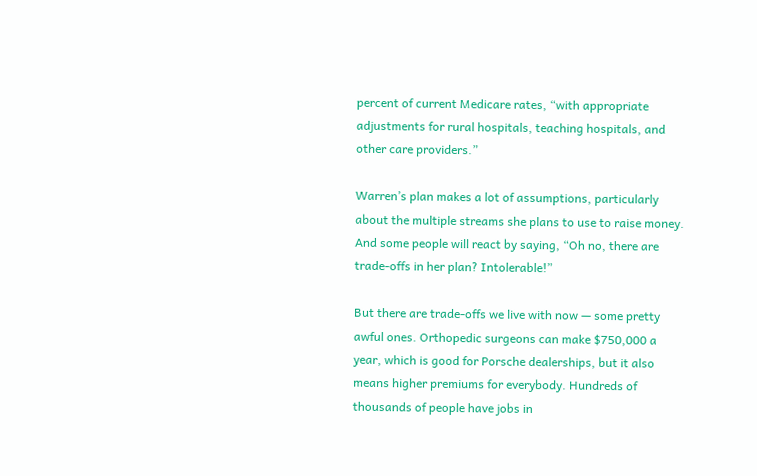percent of current Medicare rates, “with appropriate adjustments for rural hospitals, teaching hospitals, and other care providers.”

Warren’s plan makes a lot of assumptions, particularly about the multiple streams she plans to use to raise money. And some people will react by saying, “Oh no, there are trade-offs in her plan? Intolerable!”

But there are trade-offs we live with now — some pretty awful ones. Orthopedic surgeons can make $750,000 a year, which is good for Porsche dealerships, but it also means higher premiums for everybody. Hundreds of thousands of people have jobs in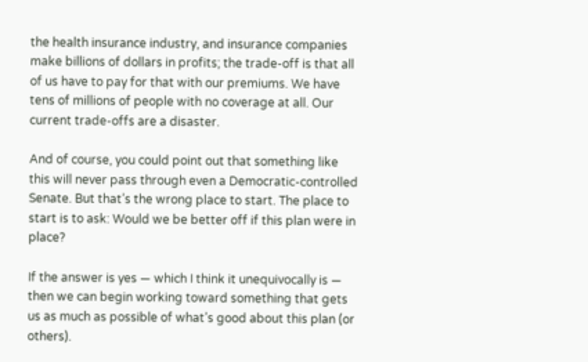the health insurance industry, and insurance companies make billions of dollars in profits; the trade-off is that all of us have to pay for that with our premiums. We have tens of millions of people with no coverage at all. Our current trade-offs are a disaster.

And of course, you could point out that something like this will never pass through even a Democratic-controlled Senate. But that’s the wrong place to start. The place to start is to ask: Would we be better off if this plan were in place?

If the answer is yes — which I think it unequivocally is — then we can begin working toward something that gets us as much as possible of what’s good about this plan (or others).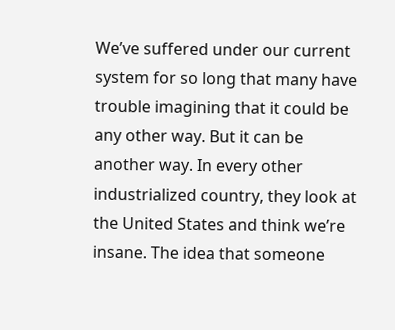We’ve suffered under our current system for so long that many have trouble imagining that it could be any other way. But it can be another way. In every other industrialized country, they look at the United States and think we’re insane. The idea that someone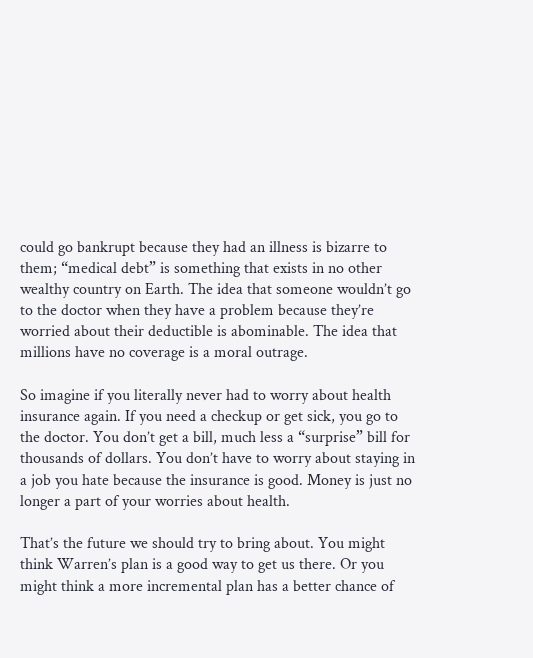could go bankrupt because they had an illness is bizarre to them; “medical debt” is something that exists in no other wealthy country on Earth. The idea that someone wouldn’t go to the doctor when they have a problem because they’re worried about their deductible is abominable. The idea that millions have no coverage is a moral outrage.

So imagine if you literally never had to worry about health insurance again. If you need a checkup or get sick, you go to the doctor. You don’t get a bill, much less a “surprise” bill for thousands of dollars. You don’t have to worry about staying in a job you hate because the insurance is good. Money is just no longer a part of your worries about health.

That’s the future we should try to bring about. You might think Warren’s plan is a good way to get us there. Or you might think a more incremental plan has a better chance of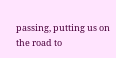passing, putting us on the road to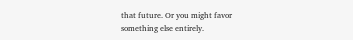that future. Or you might favor something else entirely.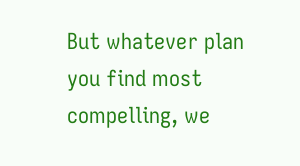But whatever plan you find most compelling, we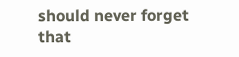should never forget that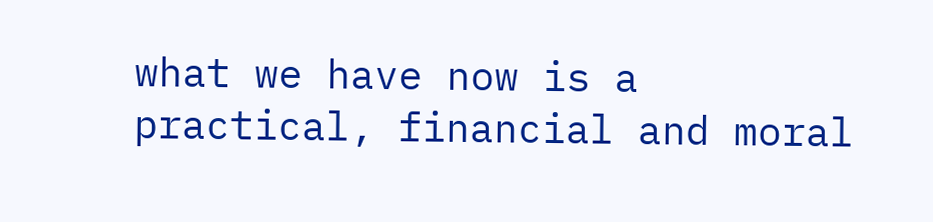what we have now is a practical, financial and moral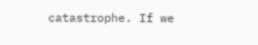catastrophe. If we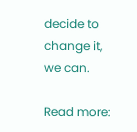decide to change it, we can.

Read more: